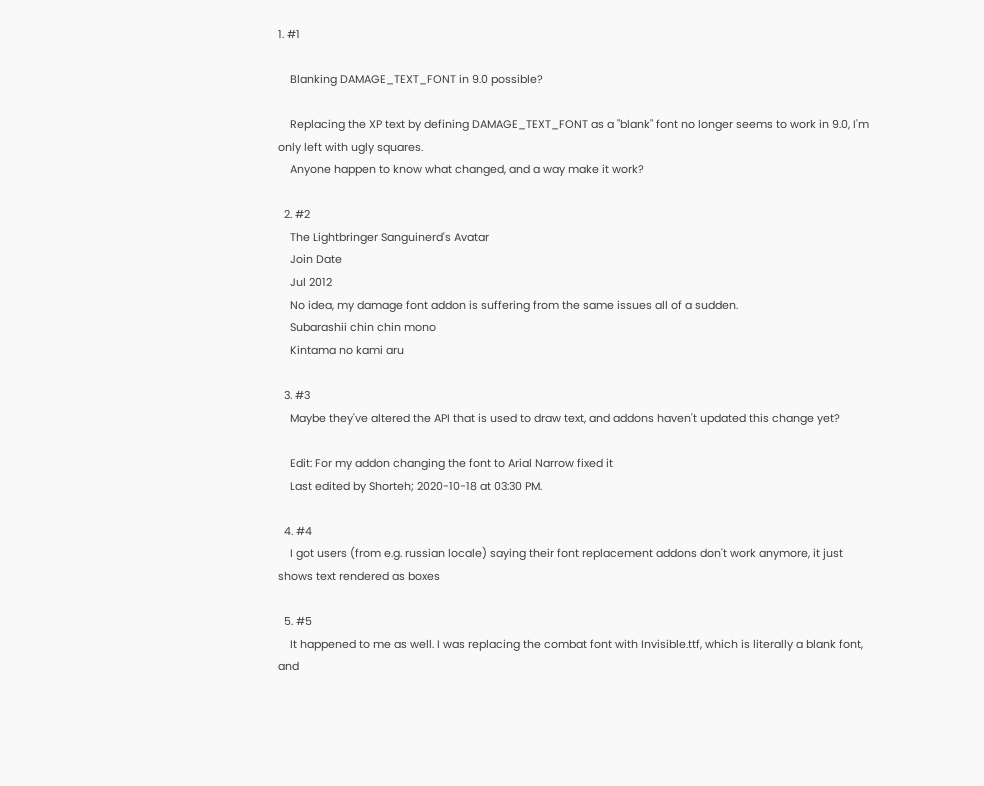1. #1

    Blanking DAMAGE_TEXT_FONT in 9.0 possible?

    Replacing the XP text by defining DAMAGE_TEXT_FONT as a "blank" font no longer seems to work in 9.0, I'm only left with ugly squares.
    Anyone happen to know what changed, and a way make it work?

  2. #2
    The Lightbringer Sanguinerd's Avatar
    Join Date
    Jul 2012
    No idea, my damage font addon is suffering from the same issues all of a sudden.
    Subarashii chin chin mono
    Kintama no kami aru

  3. #3
    Maybe they've altered the API that is used to draw text, and addons haven't updated this change yet?

    Edit: For my addon changing the font to Arial Narrow fixed it
    Last edited by Shorteh; 2020-10-18 at 03:30 PM.

  4. #4
    I got users (from e.g. russian locale) saying their font replacement addons don't work anymore, it just shows text rendered as boxes

  5. #5
    It happened to me as well. I was replacing the combat font with Invisible.ttf, which is literally a blank font, and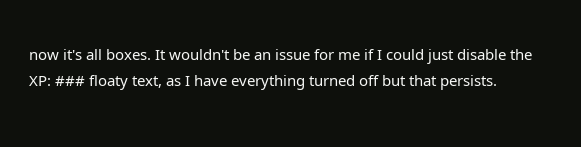now it's all boxes. It wouldn't be an issue for me if I could just disable the XP: ### floaty text, as I have everything turned off but that persists.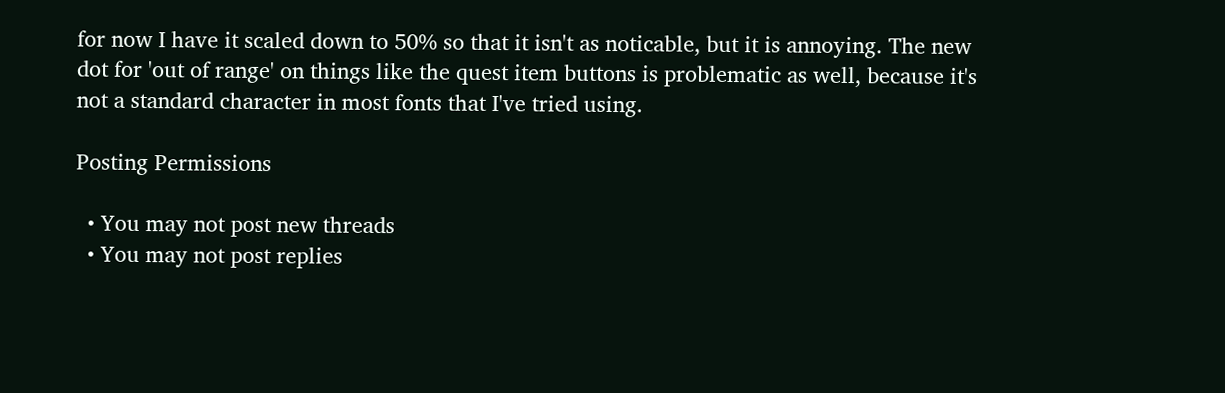for now I have it scaled down to 50% so that it isn't as noticable, but it is annoying. The new dot for 'out of range' on things like the quest item buttons is problematic as well, because it's not a standard character in most fonts that I've tried using.

Posting Permissions

  • You may not post new threads
  • You may not post replies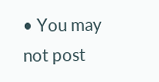• You may not post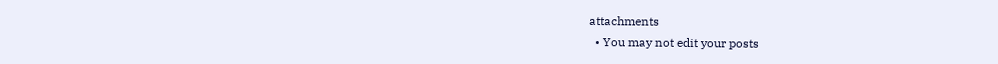attachments
  • You may not edit your posts